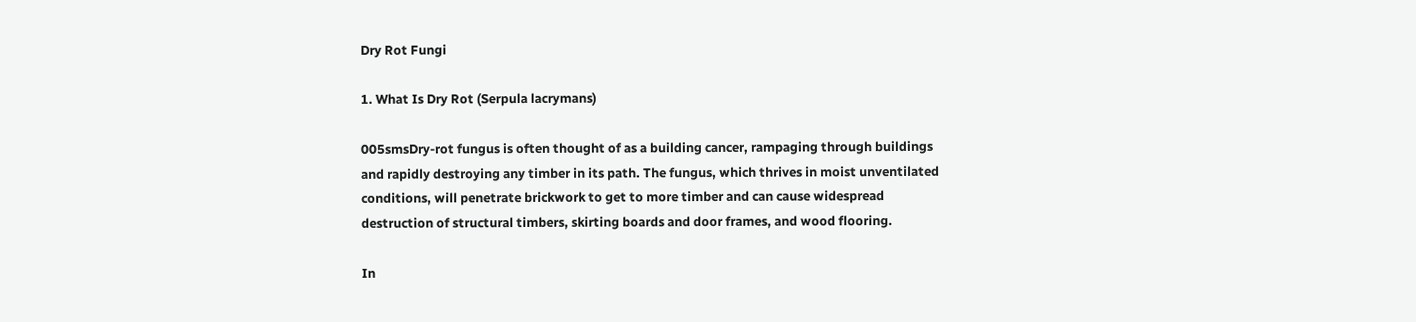Dry Rot Fungi

1. What Is Dry Rot (Serpula lacrymans)

005smsDry-rot fungus is often thought of as a building cancer, rampaging through buildings and rapidly destroying any timber in its path. The fungus, which thrives in moist unventilated conditions, will penetrate brickwork to get to more timber and can cause widespread destruction of structural timbers, skirting boards and door frames, and wood flooring.

In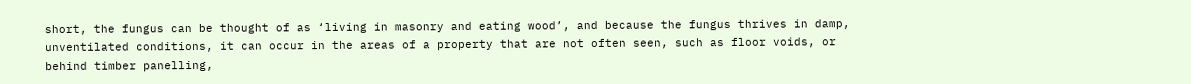short, the fungus can be thought of as ‘living in masonry and eating wood’, and because the fungus thrives in damp, unventilated conditions, it can occur in the areas of a property that are not often seen, such as floor voids, or behind timber panelling,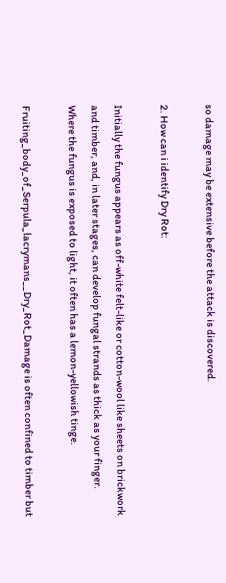so damage may be extensive before the attack is discovered.

2. How can i identify Dry Rot:

Initially the fungus appears as off-white felt-like or cotton-wool like sheets on brickwork and timber, and, in later stages, can develop fungal strands as thick as your finger. Where the fungus is exposed to light, it often has a lemon-yellowish tinge.

Fruiting_body_of_Serpula_lacrymans__Dry_Rot_Damage is often confined to timber but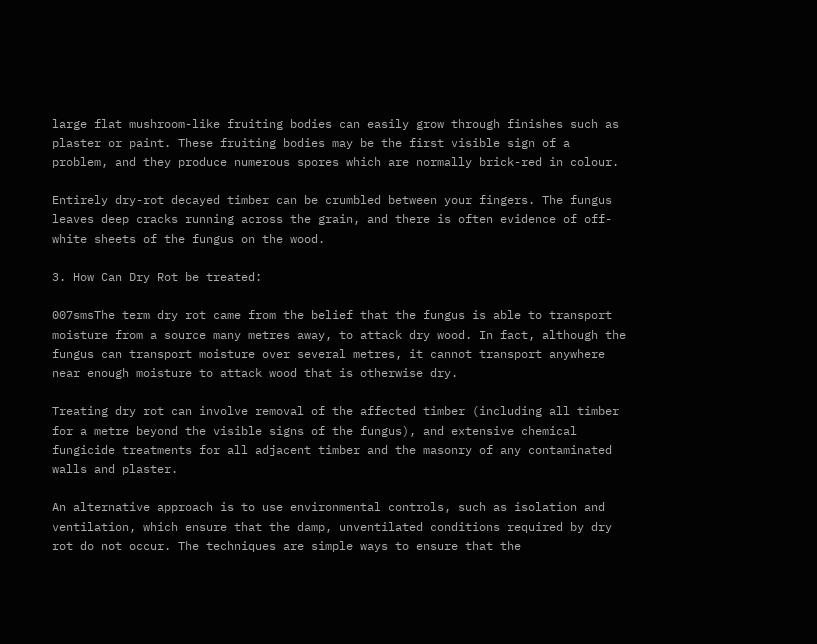large flat mushroom-like fruiting bodies can easily grow through finishes such as plaster or paint. These fruiting bodies may be the first visible sign of a problem, and they produce numerous spores which are normally brick-red in colour.

Entirely dry-rot decayed timber can be crumbled between your fingers. The fungus leaves deep cracks running across the grain, and there is often evidence of off-white sheets of the fungus on the wood.

3. How Can Dry Rot be treated:

007smsThe term dry rot came from the belief that the fungus is able to transport moisture from a source many metres away, to attack dry wood. In fact, although the fungus can transport moisture over several metres, it cannot transport anywhere near enough moisture to attack wood that is otherwise dry.

Treating dry rot can involve removal of the affected timber (including all timber for a metre beyond the visible signs of the fungus), and extensive chemical fungicide treatments for all adjacent timber and the masonry of any contaminated walls and plaster.

An alternative approach is to use environmental controls, such as isolation and ventilation, which ensure that the damp, unventilated conditions required by dry rot do not occur. The techniques are simple ways to ensure that the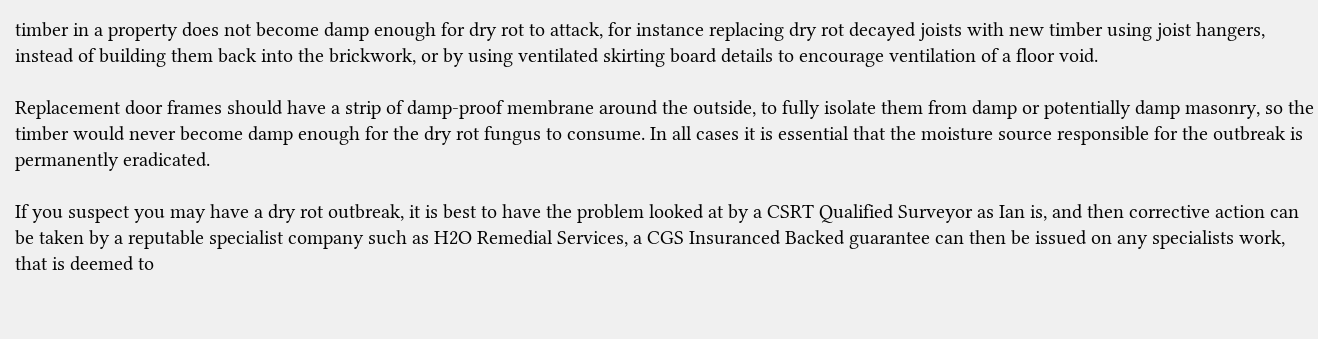timber in a property does not become damp enough for dry rot to attack, for instance replacing dry rot decayed joists with new timber using joist hangers, instead of building them back into the brickwork, or by using ventilated skirting board details to encourage ventilation of a floor void.

Replacement door frames should have a strip of damp-proof membrane around the outside, to fully isolate them from damp or potentially damp masonry, so the timber would never become damp enough for the dry rot fungus to consume. In all cases it is essential that the moisture source responsible for the outbreak is permanently eradicated.

If you suspect you may have a dry rot outbreak, it is best to have the problem looked at by a CSRT Qualified Surveyor as Ian is, and then corrective action can be taken by a reputable specialist company such as H2O Remedial Services, a CGS Insuranced Backed guarantee can then be issued on any specialists work, that is deemed to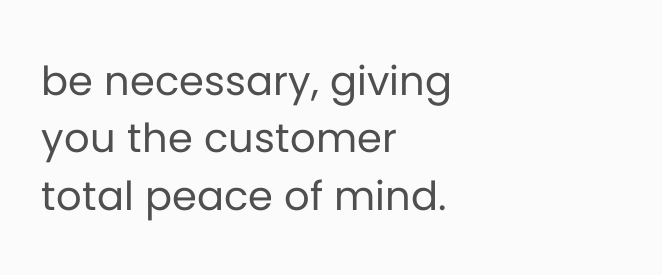be necessary, giving you the customer total peace of mind.